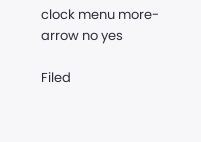clock menu more-arrow no yes

Filed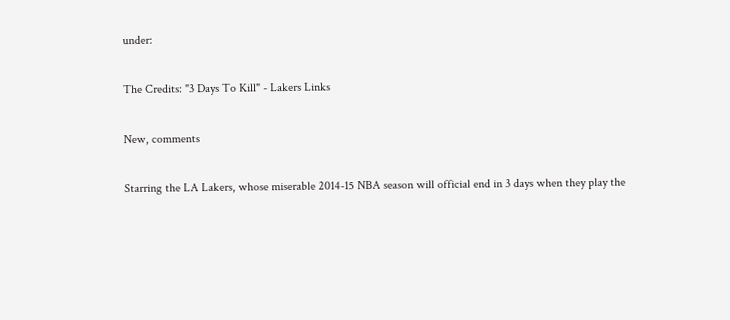under:

The Credits: "3 Days To Kill" - Lakers Links

New, comments

Starring the LA Lakers, whose miserable 2014-15 NBA season will official end in 3 days when they play the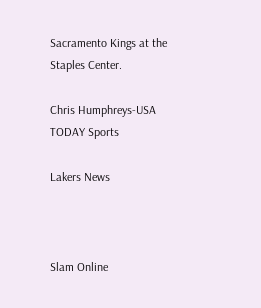Sacramento Kings at the Staples Center.

Chris Humphreys-USA TODAY Sports

Lakers News



Slam Online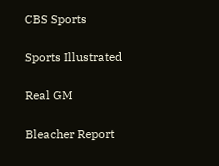CBS Sports

Sports Illustrated

Real GM

Bleacher Report